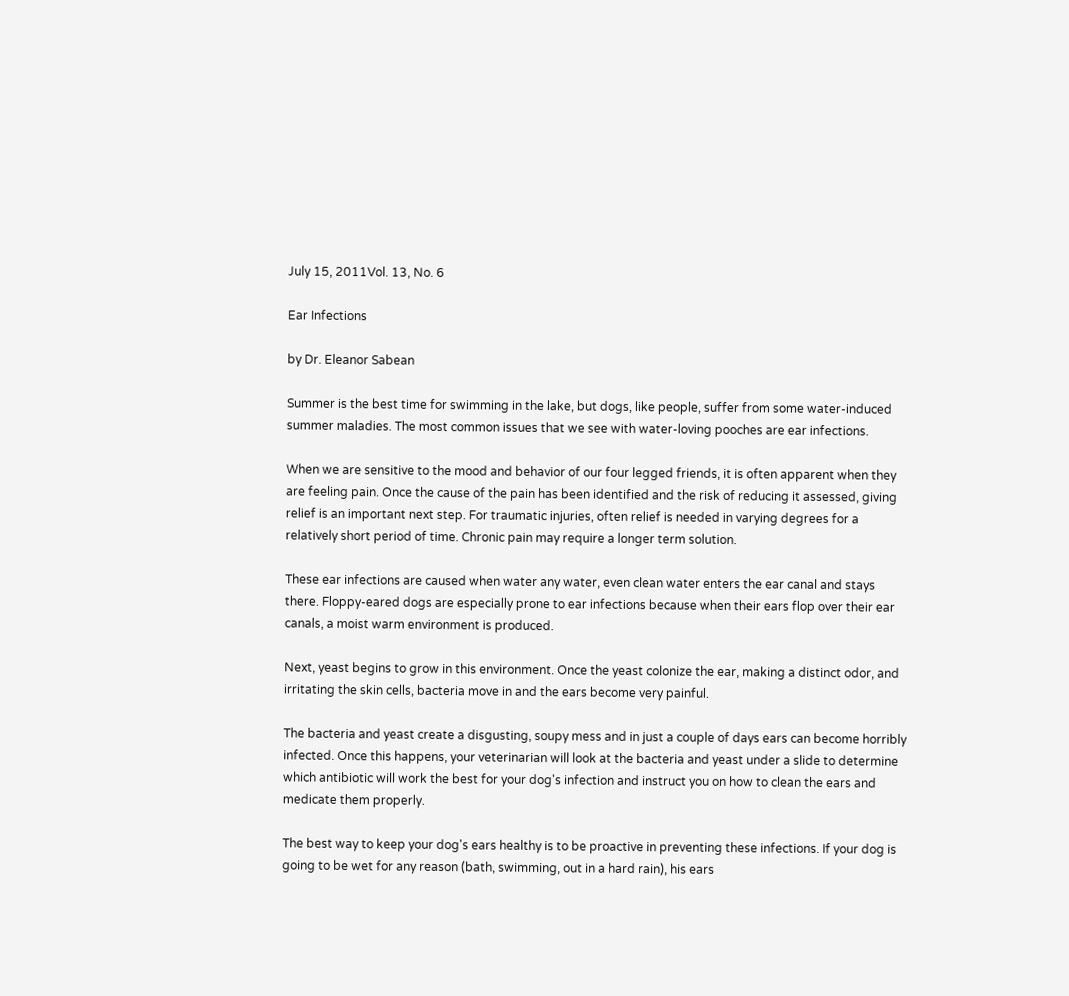July 15, 2011Vol. 13, No. 6

Ear Infections

by Dr. Eleanor Sabean

Summer is the best time for swimming in the lake, but dogs, like people, suffer from some water-induced summer maladies. The most common issues that we see with water-loving pooches are ear infections.

When we are sensitive to the mood and behavior of our four legged friends, it is often apparent when they are feeling pain. Once the cause of the pain has been identified and the risk of reducing it assessed, giving relief is an important next step. For traumatic injuries, often relief is needed in varying degrees for a relatively short period of time. Chronic pain may require a longer term solution.

These ear infections are caused when water any water, even clean water enters the ear canal and stays there. Floppy-eared dogs are especially prone to ear infections because when their ears flop over their ear canals, a moist warm environment is produced.

Next, yeast begins to grow in this environment. Once the yeast colonize the ear, making a distinct odor, and irritating the skin cells, bacteria move in and the ears become very painful.

The bacteria and yeast create a disgusting, soupy mess and in just a couple of days ears can become horribly infected. Once this happens, your veterinarian will look at the bacteria and yeast under a slide to determine which antibiotic will work the best for your dog's infection and instruct you on how to clean the ears and medicate them properly.

The best way to keep your dog's ears healthy is to be proactive in preventing these infections. If your dog is going to be wet for any reason (bath, swimming, out in a hard rain), his ears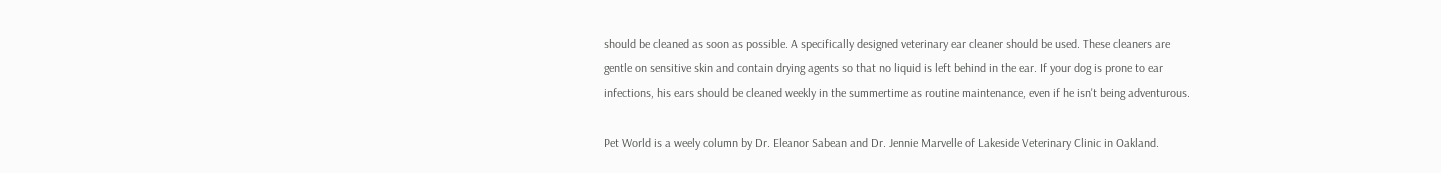should be cleaned as soon as possible. A specifically designed veterinary ear cleaner should be used. These cleaners are gentle on sensitive skin and contain drying agents so that no liquid is left behind in the ear. If your dog is prone to ear infections, his ears should be cleaned weekly in the summertime as routine maintenance, even if he isn't being adventurous.

Pet World is a weely column by Dr. Eleanor Sabean and Dr. Jennie Marvelle of Lakeside Veterinary Clinic in Oakland.